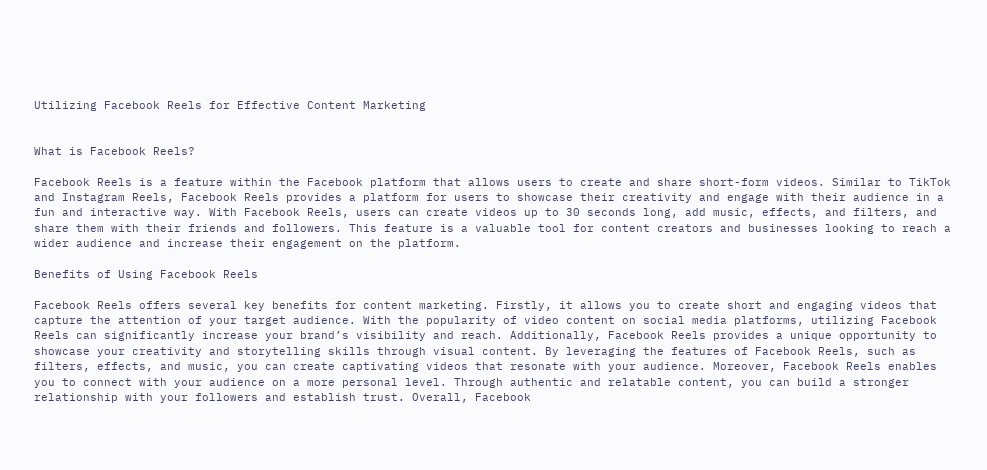Utilizing Facebook Reels for Effective Content Marketing


What is Facebook Reels?

Facebook Reels is a feature within the Facebook platform that allows users to create and share short-form videos. Similar to TikTok and Instagram Reels, Facebook Reels provides a platform for users to showcase their creativity and engage with their audience in a fun and interactive way. With Facebook Reels, users can create videos up to 30 seconds long, add music, effects, and filters, and share them with their friends and followers. This feature is a valuable tool for content creators and businesses looking to reach a wider audience and increase their engagement on the platform.

Benefits of Using Facebook Reels

Facebook Reels offers several key benefits for content marketing. Firstly, it allows you to create short and engaging videos that capture the attention of your target audience. With the popularity of video content on social media platforms, utilizing Facebook Reels can significantly increase your brand’s visibility and reach. Additionally, Facebook Reels provides a unique opportunity to showcase your creativity and storytelling skills through visual content. By leveraging the features of Facebook Reels, such as filters, effects, and music, you can create captivating videos that resonate with your audience. Moreover, Facebook Reels enables you to connect with your audience on a more personal level. Through authentic and relatable content, you can build a stronger relationship with your followers and establish trust. Overall, Facebook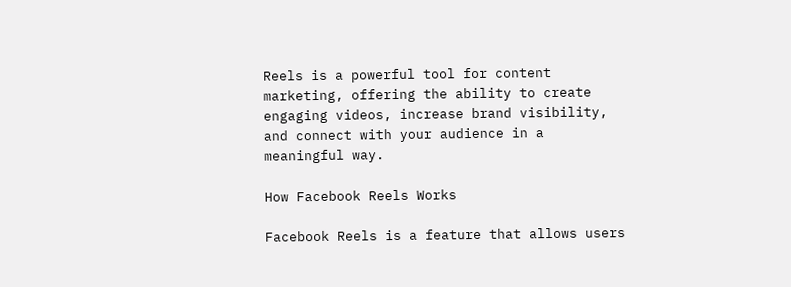Reels is a powerful tool for content marketing, offering the ability to create engaging videos, increase brand visibility, and connect with your audience in a meaningful way.

How Facebook Reels Works

Facebook Reels is a feature that allows users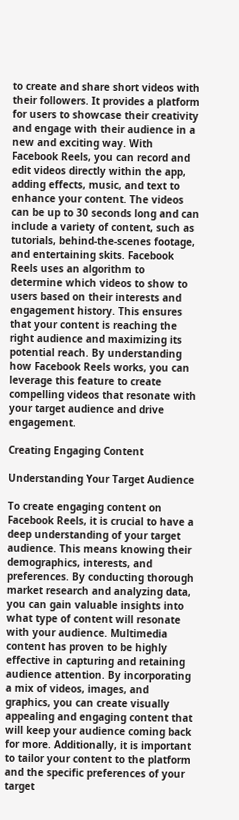to create and share short videos with their followers. It provides a platform for users to showcase their creativity and engage with their audience in a new and exciting way. With Facebook Reels, you can record and edit videos directly within the app, adding effects, music, and text to enhance your content. The videos can be up to 30 seconds long and can include a variety of content, such as tutorials, behind-the-scenes footage, and entertaining skits. Facebook Reels uses an algorithm to determine which videos to show to users based on their interests and engagement history. This ensures that your content is reaching the right audience and maximizing its potential reach. By understanding how Facebook Reels works, you can leverage this feature to create compelling videos that resonate with your target audience and drive engagement.

Creating Engaging Content

Understanding Your Target Audience

To create engaging content on Facebook Reels, it is crucial to have a deep understanding of your target audience. This means knowing their demographics, interests, and preferences. By conducting thorough market research and analyzing data, you can gain valuable insights into what type of content will resonate with your audience. Multimedia content has proven to be highly effective in capturing and retaining audience attention. By incorporating a mix of videos, images, and graphics, you can create visually appealing and engaging content that will keep your audience coming back for more. Additionally, it is important to tailor your content to the platform and the specific preferences of your target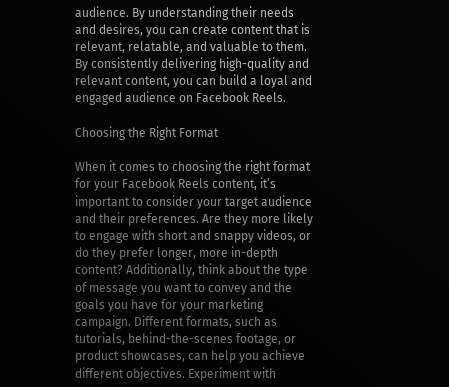audience. By understanding their needs and desires, you can create content that is relevant, relatable, and valuable to them. By consistently delivering high-quality and relevant content, you can build a loyal and engaged audience on Facebook Reels.

Choosing the Right Format

When it comes to choosing the right format for your Facebook Reels content, it’s important to consider your target audience and their preferences. Are they more likely to engage with short and snappy videos, or do they prefer longer, more in-depth content? Additionally, think about the type of message you want to convey and the goals you have for your marketing campaign. Different formats, such as tutorials, behind-the-scenes footage, or product showcases, can help you achieve different objectives. Experiment with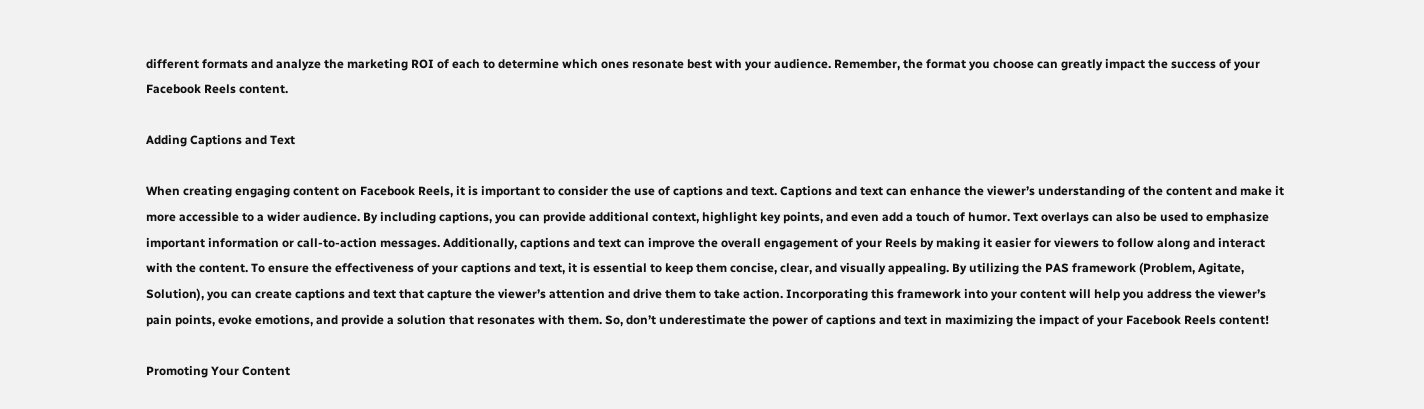different formats and analyze the marketing ROI of each to determine which ones resonate best with your audience. Remember, the format you choose can greatly impact the success of your Facebook Reels content.

Adding Captions and Text

When creating engaging content on Facebook Reels, it is important to consider the use of captions and text. Captions and text can enhance the viewer’s understanding of the content and make it more accessible to a wider audience. By including captions, you can provide additional context, highlight key points, and even add a touch of humor. Text overlays can also be used to emphasize important information or call-to-action messages. Additionally, captions and text can improve the overall engagement of your Reels by making it easier for viewers to follow along and interact with the content. To ensure the effectiveness of your captions and text, it is essential to keep them concise, clear, and visually appealing. By utilizing the PAS framework (Problem, Agitate, Solution), you can create captions and text that capture the viewer’s attention and drive them to take action. Incorporating this framework into your content will help you address the viewer’s pain points, evoke emotions, and provide a solution that resonates with them. So, don’t underestimate the power of captions and text in maximizing the impact of your Facebook Reels content!

Promoting Your Content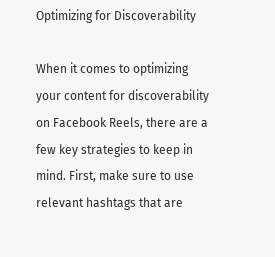Optimizing for Discoverability

When it comes to optimizing your content for discoverability on Facebook Reels, there are a few key strategies to keep in mind. First, make sure to use relevant hashtags that are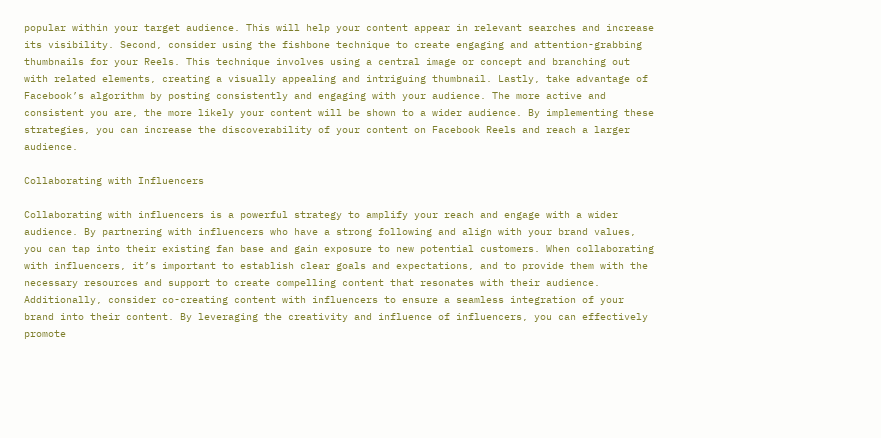popular within your target audience. This will help your content appear in relevant searches and increase its visibility. Second, consider using the fishbone technique to create engaging and attention-grabbing thumbnails for your Reels. This technique involves using a central image or concept and branching out with related elements, creating a visually appealing and intriguing thumbnail. Lastly, take advantage of Facebook’s algorithm by posting consistently and engaging with your audience. The more active and consistent you are, the more likely your content will be shown to a wider audience. By implementing these strategies, you can increase the discoverability of your content on Facebook Reels and reach a larger audience.

Collaborating with Influencers

Collaborating with influencers is a powerful strategy to amplify your reach and engage with a wider audience. By partnering with influencers who have a strong following and align with your brand values, you can tap into their existing fan base and gain exposure to new potential customers. When collaborating with influencers, it’s important to establish clear goals and expectations, and to provide them with the necessary resources and support to create compelling content that resonates with their audience. Additionally, consider co-creating content with influencers to ensure a seamless integration of your brand into their content. By leveraging the creativity and influence of influencers, you can effectively promote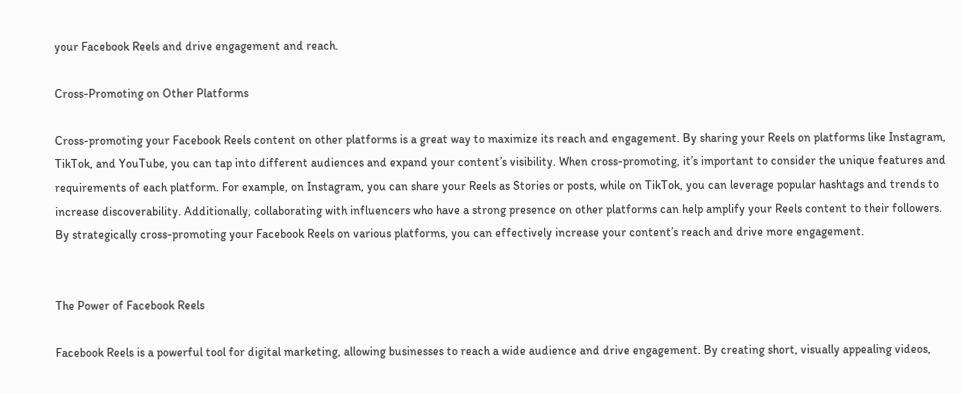your Facebook Reels and drive engagement and reach.

Cross-Promoting on Other Platforms

Cross-promoting your Facebook Reels content on other platforms is a great way to maximize its reach and engagement. By sharing your Reels on platforms like Instagram, TikTok, and YouTube, you can tap into different audiences and expand your content’s visibility. When cross-promoting, it’s important to consider the unique features and requirements of each platform. For example, on Instagram, you can share your Reels as Stories or posts, while on TikTok, you can leverage popular hashtags and trends to increase discoverability. Additionally, collaborating with influencers who have a strong presence on other platforms can help amplify your Reels content to their followers. By strategically cross-promoting your Facebook Reels on various platforms, you can effectively increase your content’s reach and drive more engagement.


The Power of Facebook Reels

Facebook Reels is a powerful tool for digital marketing, allowing businesses to reach a wide audience and drive engagement. By creating short, visually appealing videos,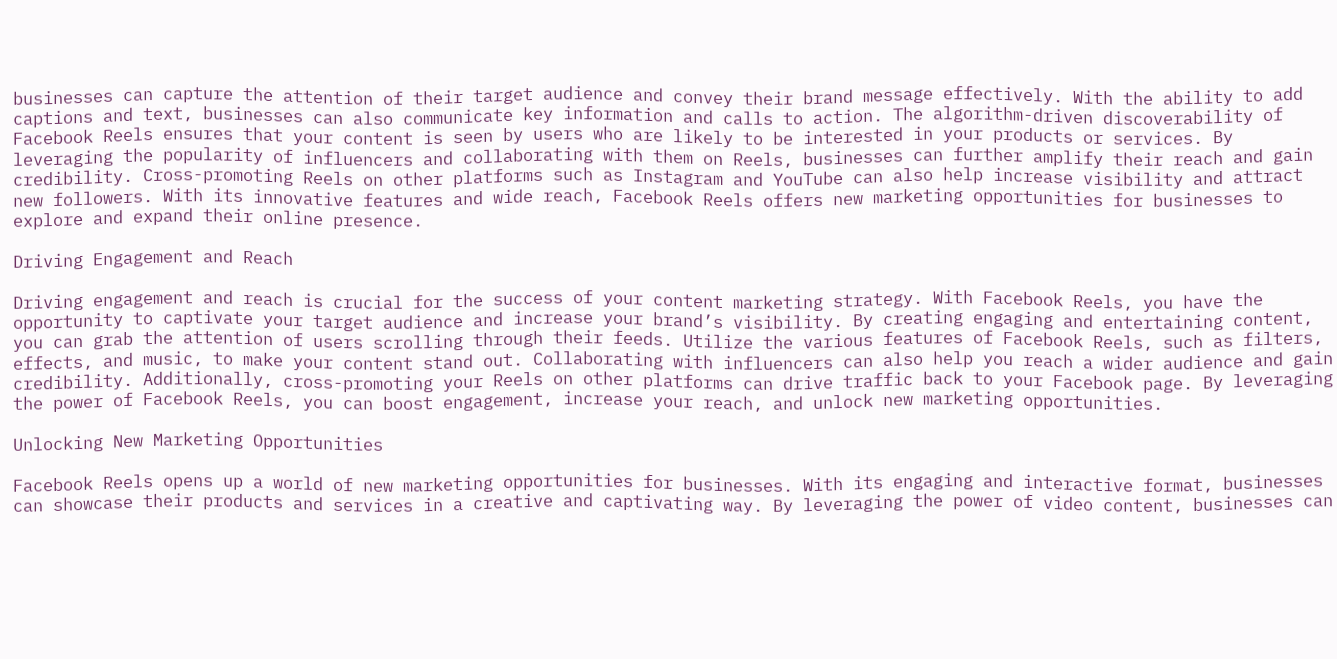businesses can capture the attention of their target audience and convey their brand message effectively. With the ability to add captions and text, businesses can also communicate key information and calls to action. The algorithm-driven discoverability of Facebook Reels ensures that your content is seen by users who are likely to be interested in your products or services. By leveraging the popularity of influencers and collaborating with them on Reels, businesses can further amplify their reach and gain credibility. Cross-promoting Reels on other platforms such as Instagram and YouTube can also help increase visibility and attract new followers. With its innovative features and wide reach, Facebook Reels offers new marketing opportunities for businesses to explore and expand their online presence.

Driving Engagement and Reach

Driving engagement and reach is crucial for the success of your content marketing strategy. With Facebook Reels, you have the opportunity to captivate your target audience and increase your brand’s visibility. By creating engaging and entertaining content, you can grab the attention of users scrolling through their feeds. Utilize the various features of Facebook Reels, such as filters, effects, and music, to make your content stand out. Collaborating with influencers can also help you reach a wider audience and gain credibility. Additionally, cross-promoting your Reels on other platforms can drive traffic back to your Facebook page. By leveraging the power of Facebook Reels, you can boost engagement, increase your reach, and unlock new marketing opportunities.

Unlocking New Marketing Opportunities

Facebook Reels opens up a world of new marketing opportunities for businesses. With its engaging and interactive format, businesses can showcase their products and services in a creative and captivating way. By leveraging the power of video content, businesses can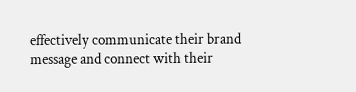effectively communicate their brand message and connect with their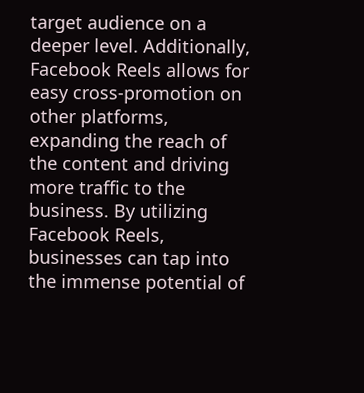target audience on a deeper level. Additionally, Facebook Reels allows for easy cross-promotion on other platforms, expanding the reach of the content and driving more traffic to the business. By utilizing Facebook Reels, businesses can tap into the immense potential of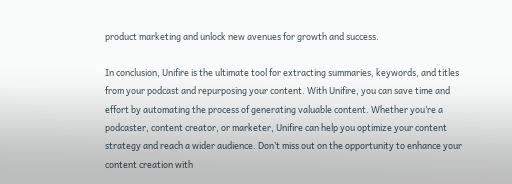product marketing and unlock new avenues for growth and success.

In conclusion, Unifire is the ultimate tool for extracting summaries, keywords, and titles from your podcast and repurposing your content. With Unifire, you can save time and effort by automating the process of generating valuable content. Whether you’re a podcaster, content creator, or marketer, Unifire can help you optimize your content strategy and reach a wider audience. Don’t miss out on the opportunity to enhance your content creation with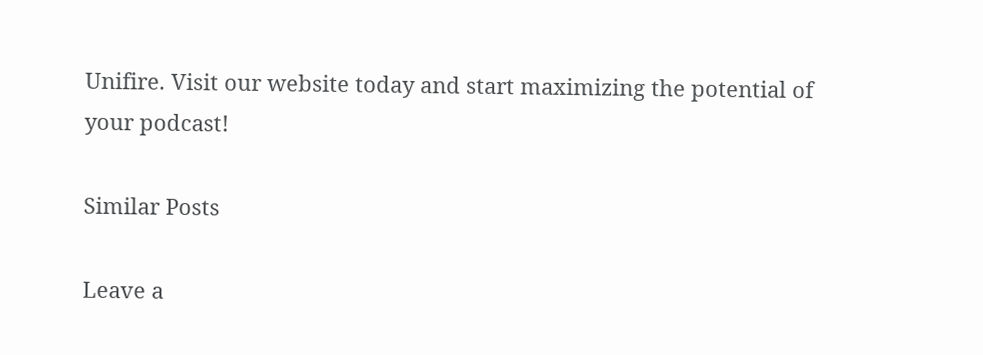Unifire. Visit our website today and start maximizing the potential of your podcast!

Similar Posts

Leave a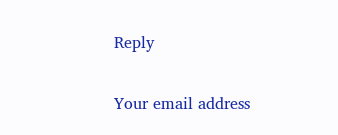Reply

Your email address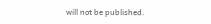will not be published.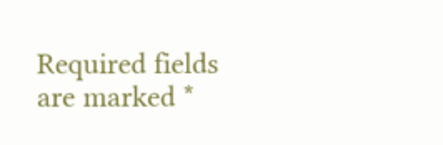Required fields are marked *